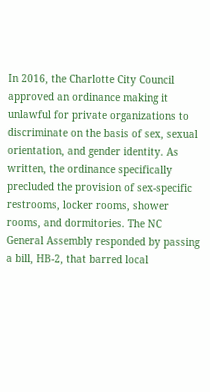In 2016, the Charlotte City Council approved an ordinance making it unlawful for private organizations to discriminate on the basis of sex, sexual orientation, and gender identity. As written, the ordinance specifically precluded the provision of sex-specific restrooms, locker rooms, shower rooms, and dormitories. The NC General Assembly responded by passing a bill, HB-2, that barred local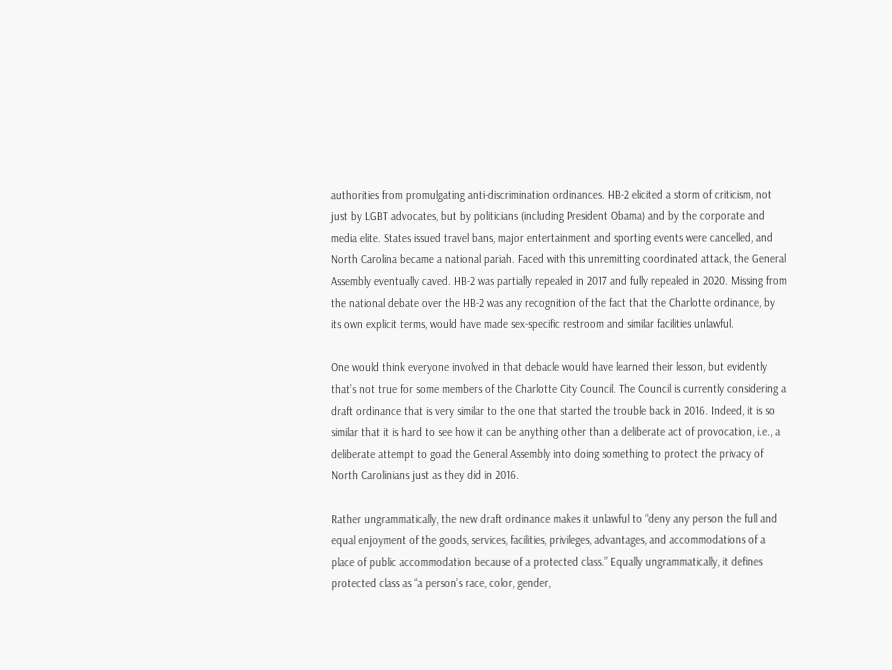authorities from promulgating anti-discrimination ordinances. HB-2 elicited a storm of criticism, not just by LGBT advocates, but by politicians (including President Obama) and by the corporate and media elite. States issued travel bans, major entertainment and sporting events were cancelled, and North Carolina became a national pariah. Faced with this unremitting coordinated attack, the General Assembly eventually caved. HB-2 was partially repealed in 2017 and fully repealed in 2020. Missing from the national debate over the HB-2 was any recognition of the fact that the Charlotte ordinance, by its own explicit terms, would have made sex-specific restroom and similar facilities unlawful.

One would think everyone involved in that debacle would have learned their lesson, but evidently that’s not true for some members of the Charlotte City Council. The Council is currently considering a draft ordinance that is very similar to the one that started the trouble back in 2016. Indeed, it is so similar that it is hard to see how it can be anything other than a deliberate act of provocation, i.e., a deliberate attempt to goad the General Assembly into doing something to protect the privacy of North Carolinians just as they did in 2016.

Rather ungrammatically, the new draft ordinance makes it unlawful to “deny any person the full and equal enjoyment of the goods, services, facilities, privileges, advantages, and accommodations of a place of public accommodation because of a protected class.” Equally ungrammatically, it defines protected class as “a person’s race, color, gender,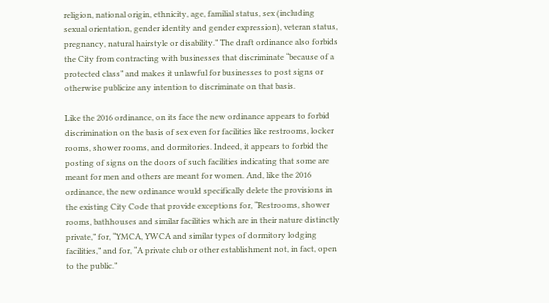religion, national origin, ethnicity, age, familial status, sex (including sexual orientation, gender identity and gender expression), veteran status, pregnancy, natural hairstyle or disability.” The draft ordinance also forbids the City from contracting with businesses that discriminate “because of a protected class” and makes it unlawful for businesses to post signs or otherwise publicize any intention to discriminate on that basis.

Like the 2016 ordinance, on its face the new ordinance appears to forbid discrimination on the basis of sex even for facilities like restrooms, locker rooms, shower rooms, and dormitories. Indeed, it appears to forbid the posting of signs on the doors of such facilities indicating that some are meant for men and others are meant for women. And, like the 2016 ordinance, the new ordinance would specifically delete the provisions in the existing City Code that provide exceptions for, “Restrooms, shower rooms, bathhouses and similar facilities which are in their nature distinctly private,” for, “YMCA, YWCA and similar types of dormitory lodging facilities,” and for, “A private club or other establishment not, in fact, open to the public.”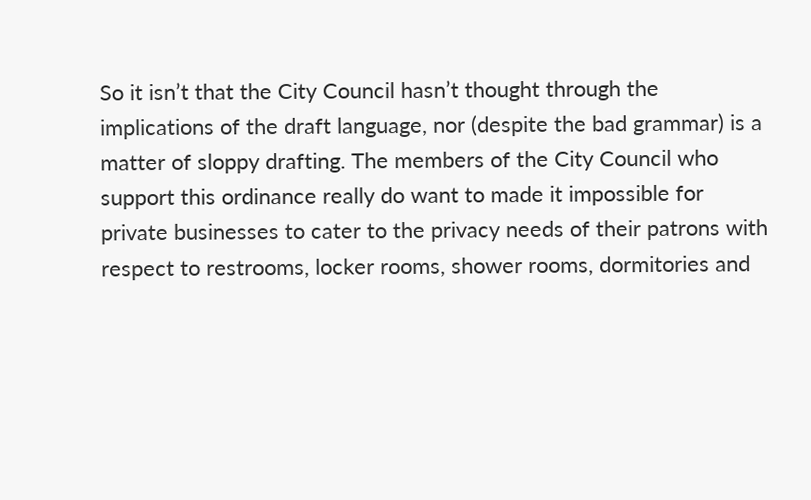So it isn’t that the City Council hasn’t thought through the implications of the draft language, nor (despite the bad grammar) is a matter of sloppy drafting. The members of the City Council who support this ordinance really do want to made it impossible for private businesses to cater to the privacy needs of their patrons with respect to restrooms, locker rooms, shower rooms, dormitories and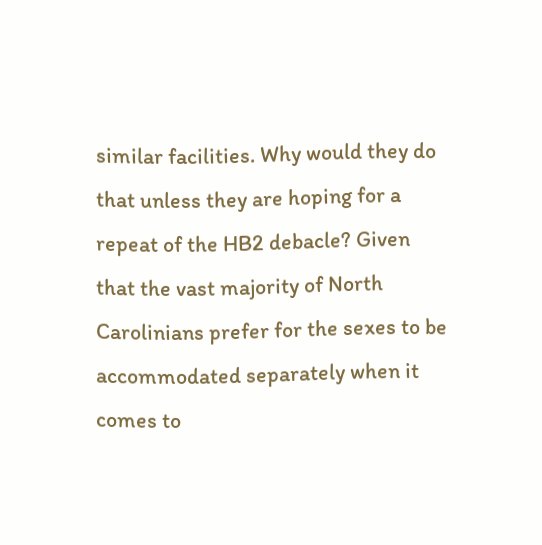similar facilities. Why would they do that unless they are hoping for a repeat of the HB2 debacle? Given that the vast majority of North Carolinians prefer for the sexes to be accommodated separately when it comes to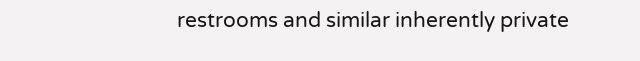restrooms and similar inherently private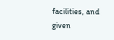facilities, and given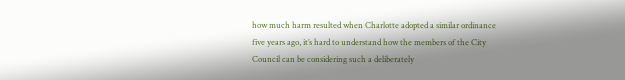how much harm resulted when Charlotte adopted a similar ordinance five years ago, it’s hard to understand how the members of the City Council can be considering such a deliberately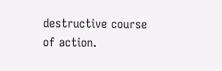destructive course of action.